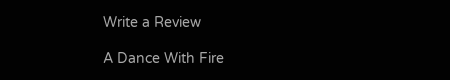Write a Review

A Dance With Fire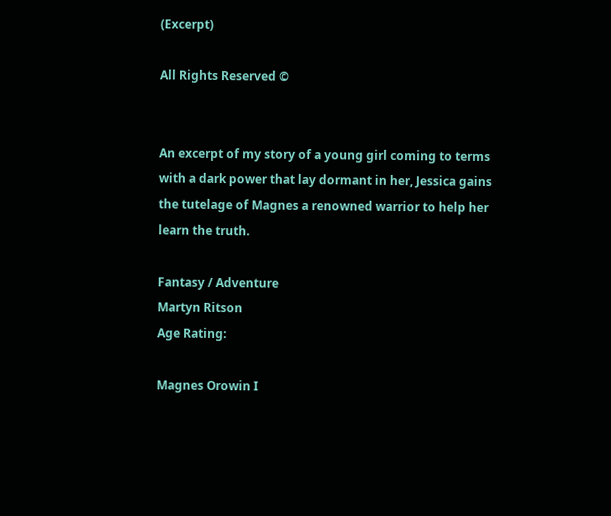(Excerpt)

All Rights Reserved ©


An excerpt of my story of a young girl coming to terms with a dark power that lay dormant in her, Jessica gains the tutelage of Magnes a renowned warrior to help her learn the truth.

Fantasy / Adventure
Martyn Ritson
Age Rating:

Magnes Orowin I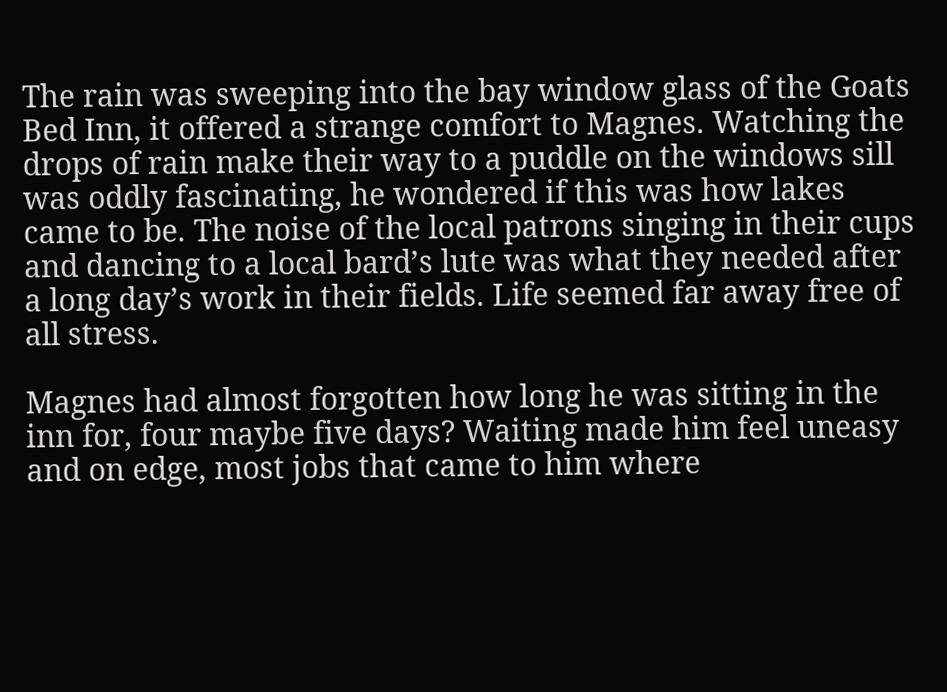The rain was sweeping into the bay window glass of the Goats Bed Inn, it offered a strange comfort to Magnes. Watching the drops of rain make their way to a puddle on the windows sill was oddly fascinating, he wondered if this was how lakes came to be. The noise of the local patrons singing in their cups and dancing to a local bard’s lute was what they needed after a long day’s work in their fields. Life seemed far away free of all stress.

Magnes had almost forgotten how long he was sitting in the inn for, four maybe five days? Waiting made him feel uneasy and on edge, most jobs that came to him where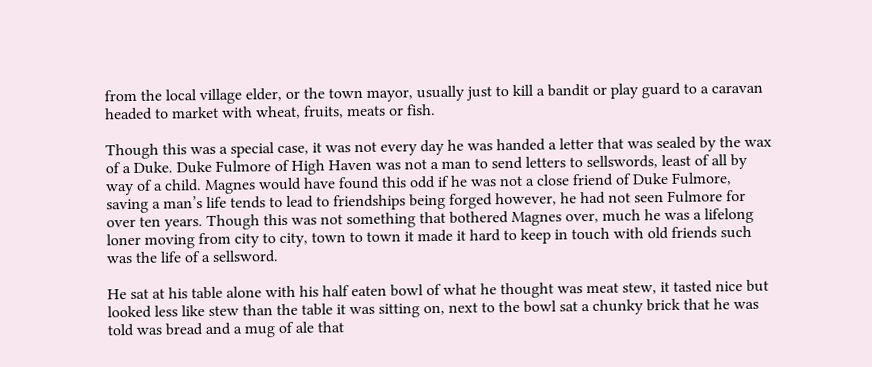from the local village elder, or the town mayor, usually just to kill a bandit or play guard to a caravan headed to market with wheat, fruits, meats or fish.

Though this was a special case, it was not every day he was handed a letter that was sealed by the wax of a Duke. Duke Fulmore of High Haven was not a man to send letters to sellswords, least of all by way of a child. Magnes would have found this odd if he was not a close friend of Duke Fulmore, saving a man’s life tends to lead to friendships being forged however, he had not seen Fulmore for over ten years. Though this was not something that bothered Magnes over, much he was a lifelong loner moving from city to city, town to town it made it hard to keep in touch with old friends such was the life of a sellsword.

He sat at his table alone with his half eaten bowl of what he thought was meat stew, it tasted nice but looked less like stew than the table it was sitting on, next to the bowl sat a chunky brick that he was told was bread and a mug of ale that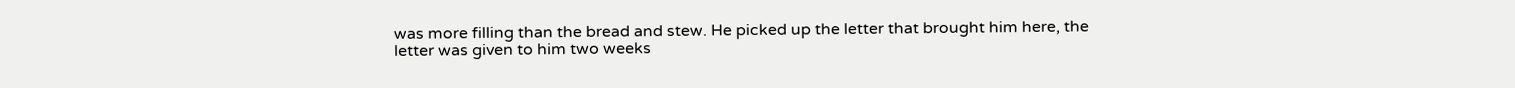was more filling than the bread and stew. He picked up the letter that brought him here, the letter was given to him two weeks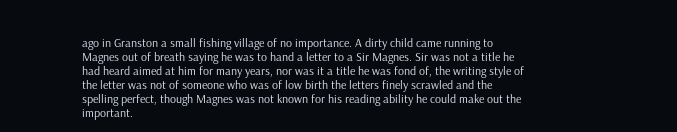ago in Granston a small fishing village of no importance. A dirty child came running to Magnes out of breath saying he was to hand a letter to a Sir Magnes. Sir was not a title he had heard aimed at him for many years, nor was it a title he was fond of, the writing style of the letter was not of someone who was of low birth the letters finely scrawled and the spelling perfect, though Magnes was not known for his reading ability he could make out the important.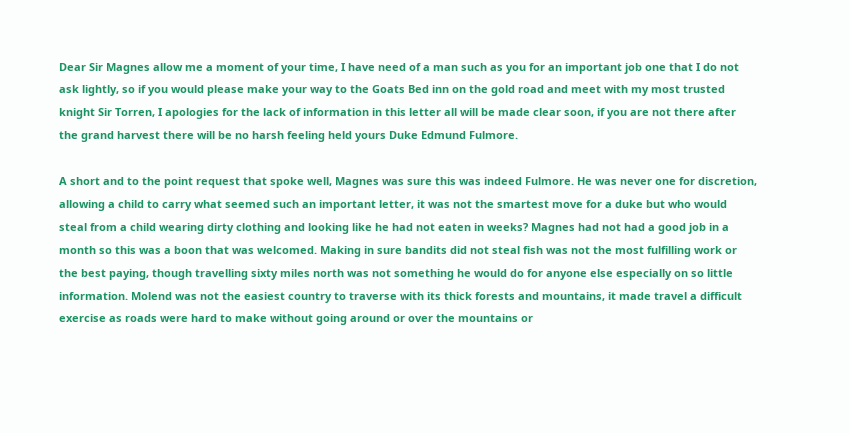Dear Sir Magnes allow me a moment of your time, I have need of a man such as you for an important job one that I do not ask lightly, so if you would please make your way to the Goats Bed inn on the gold road and meet with my most trusted knight Sir Torren, I apologies for the lack of information in this letter all will be made clear soon, if you are not there after the grand harvest there will be no harsh feeling held yours Duke Edmund Fulmore.

A short and to the point request that spoke well, Magnes was sure this was indeed Fulmore. He was never one for discretion, allowing a child to carry what seemed such an important letter, it was not the smartest move for a duke but who would steal from a child wearing dirty clothing and looking like he had not eaten in weeks? Magnes had not had a good job in a month so this was a boon that was welcomed. Making in sure bandits did not steal fish was not the most fulfilling work or the best paying, though travelling sixty miles north was not something he would do for anyone else especially on so little information. Molend was not the easiest country to traverse with its thick forests and mountains, it made travel a difficult exercise as roads were hard to make without going around or over the mountains or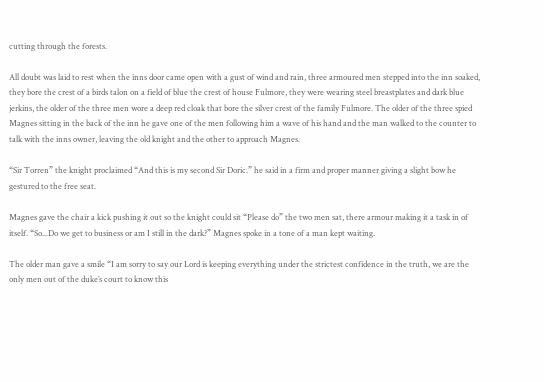cutting through the forests.

All doubt was laid to rest when the inns door came open with a gust of wind and rain, three armoured men stepped into the inn soaked, they bore the crest of a birds talon on a field of blue the crest of house Fulmore, they were wearing steel breastplates and dark blue jerkins, the older of the three men wore a deep red cloak that bore the silver crest of the family Fulmore. The older of the three spied Magnes sitting in the back of the inn he gave one of the men following him a wave of his hand and the man walked to the counter to talk with the inns owner, leaving the old knight and the other to approach Magnes.

“Sir Torren” the knight proclaimed “And this is my second Sir Doric.” he said in a firm and proper manner giving a slight bow he gestured to the free seat.

Magnes gave the chair a kick pushing it out so the knight could sit “Please do” the two men sat, there armour making it a task in of itself. “So...Do we get to business or am I still in the dark?” Magnes spoke in a tone of a man kept waiting.

The older man gave a smile “I am sorry to say our Lord is keeping everything under the strictest confidence in the truth, we are the only men out of the duke’s court to know this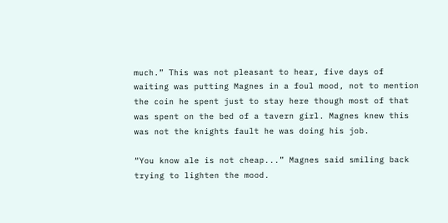much.” This was not pleasant to hear, five days of waiting was putting Magnes in a foul mood, not to mention the coin he spent just to stay here though most of that was spent on the bed of a tavern girl. Magnes knew this was not the knights fault he was doing his job.

“You know ale is not cheap...” Magnes said smiling back trying to lighten the mood.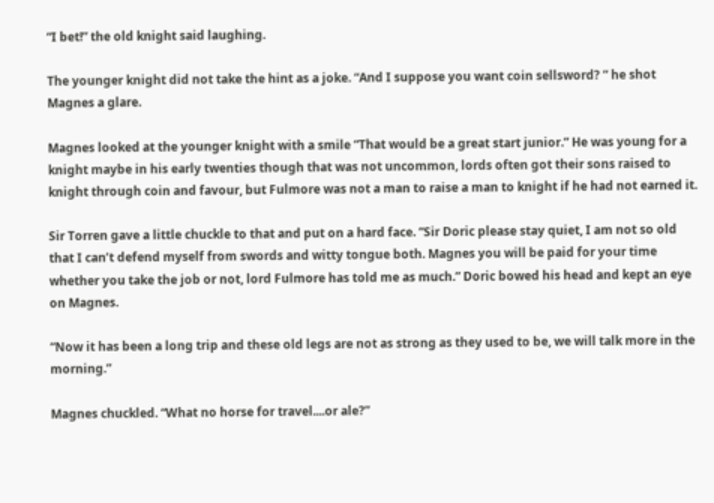“I bet!” the old knight said laughing.

The younger knight did not take the hint as a joke. “And I suppose you want coin sellsword? ” he shot Magnes a glare.

Magnes looked at the younger knight with a smile “That would be a great start junior.” He was young for a knight maybe in his early twenties though that was not uncommon, lords often got their sons raised to knight through coin and favour, but Fulmore was not a man to raise a man to knight if he had not earned it.

Sir Torren gave a little chuckle to that and put on a hard face. “Sir Doric please stay quiet, I am not so old that I can’t defend myself from swords and witty tongue both. Magnes you will be paid for your time whether you take the job or not, lord Fulmore has told me as much.” Doric bowed his head and kept an eye on Magnes.

“Now it has been a long trip and these old legs are not as strong as they used to be, we will talk more in the morning.”

Magnes chuckled. “What no horse for travel....or ale?”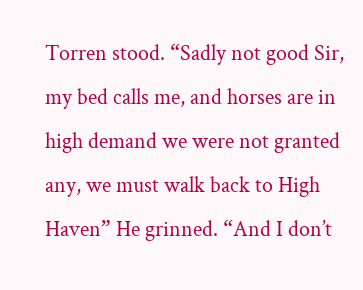Torren stood. “Sadly not good Sir, my bed calls me, and horses are in high demand we were not granted any, we must walk back to High Haven” He grinned. “And I don’t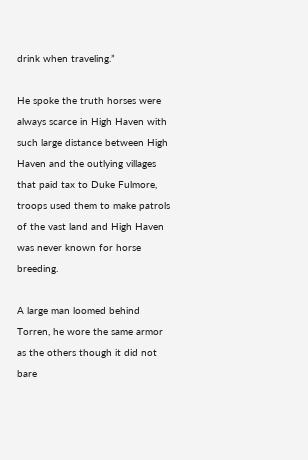drink when traveling.”

He spoke the truth horses were always scarce in High Haven with such large distance between High Haven and the outlying villages that paid tax to Duke Fulmore, troops used them to make patrols of the vast land and High Haven was never known for horse breeding.

A large man loomed behind Torren, he wore the same armor as the others though it did not bare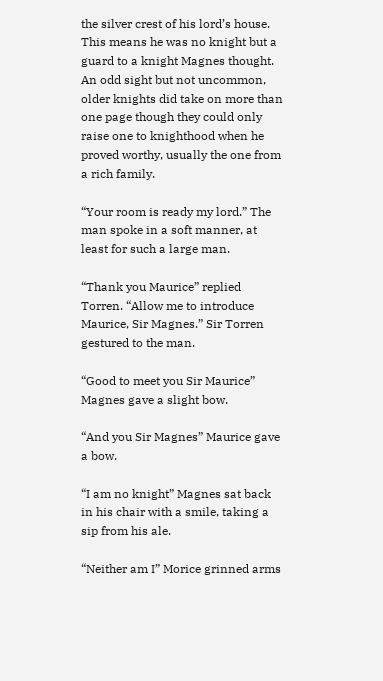the silver crest of his lord’s house. This means he was no knight but a guard to a knight Magnes thought. An odd sight but not uncommon, older knights did take on more than one page though they could only raise one to knighthood when he proved worthy, usually the one from a rich family.

“Your room is ready my lord.” The man spoke in a soft manner, at least for such a large man.

“Thank you Maurice” replied Torren. “Allow me to introduce Maurice, Sir Magnes.” Sir Torren gestured to the man.

“Good to meet you Sir Maurice” Magnes gave a slight bow.

“And you Sir Magnes” Maurice gave a bow.

“I am no knight” Magnes sat back in his chair with a smile, taking a sip from his ale.

“Neither am I” Morice grinned arms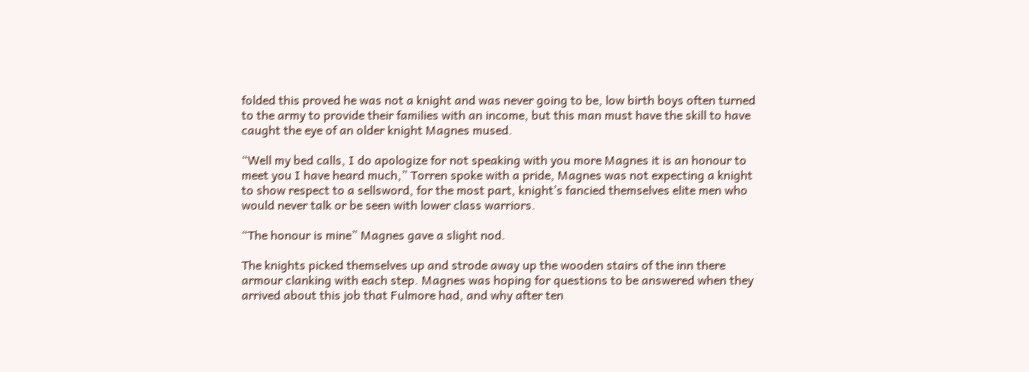folded this proved he was not a knight and was never going to be, low birth boys often turned to the army to provide their families with an income, but this man must have the skill to have caught the eye of an older knight Magnes mused.

“Well my bed calls, I do apologize for not speaking with you more Magnes it is an honour to meet you I have heard much,” Torren spoke with a pride, Magnes was not expecting a knight to show respect to a sellsword, for the most part, knight’s fancied themselves elite men who would never talk or be seen with lower class warriors.

“The honour is mine” Magnes gave a slight nod.

The knights picked themselves up and strode away up the wooden stairs of the inn there armour clanking with each step. Magnes was hoping for questions to be answered when they arrived about this job that Fulmore had, and why after ten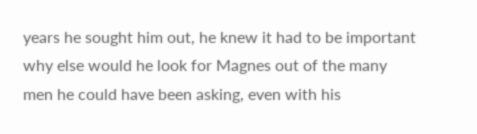years he sought him out, he knew it had to be important why else would he look for Magnes out of the many men he could have been asking, even with his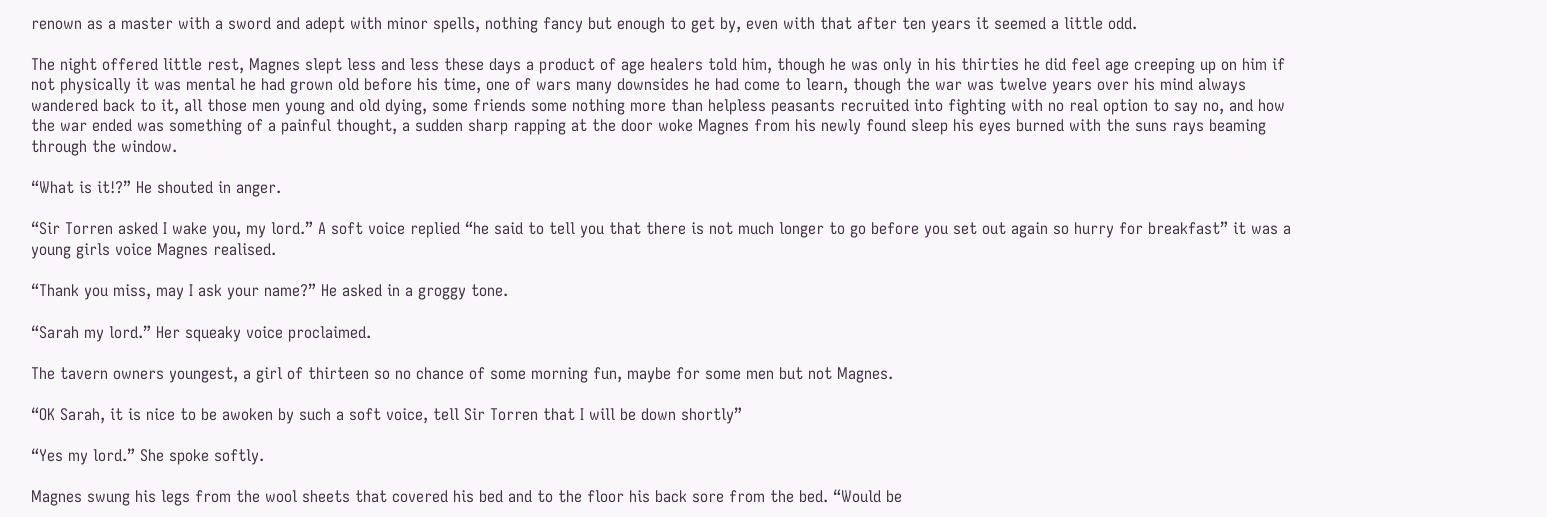renown as a master with a sword and adept with minor spells, nothing fancy but enough to get by, even with that after ten years it seemed a little odd.

The night offered little rest, Magnes slept less and less these days a product of age healers told him, though he was only in his thirties he did feel age creeping up on him if not physically it was mental he had grown old before his time, one of wars many downsides he had come to learn, though the war was twelve years over his mind always wandered back to it, all those men young and old dying, some friends some nothing more than helpless peasants recruited into fighting with no real option to say no, and how the war ended was something of a painful thought, a sudden sharp rapping at the door woke Magnes from his newly found sleep his eyes burned with the suns rays beaming through the window.

“What is it!?” He shouted in anger.

“Sir Torren asked I wake you, my lord.” A soft voice replied “he said to tell you that there is not much longer to go before you set out again so hurry for breakfast” it was a young girls voice Magnes realised.

“Thank you miss, may I ask your name?” He asked in a groggy tone.

“Sarah my lord.” Her squeaky voice proclaimed.

The tavern owners youngest, a girl of thirteen so no chance of some morning fun, maybe for some men but not Magnes.

“OK Sarah, it is nice to be awoken by such a soft voice, tell Sir Torren that I will be down shortly”

“Yes my lord.” She spoke softly.

Magnes swung his legs from the wool sheets that covered his bed and to the floor his back sore from the bed. “Would be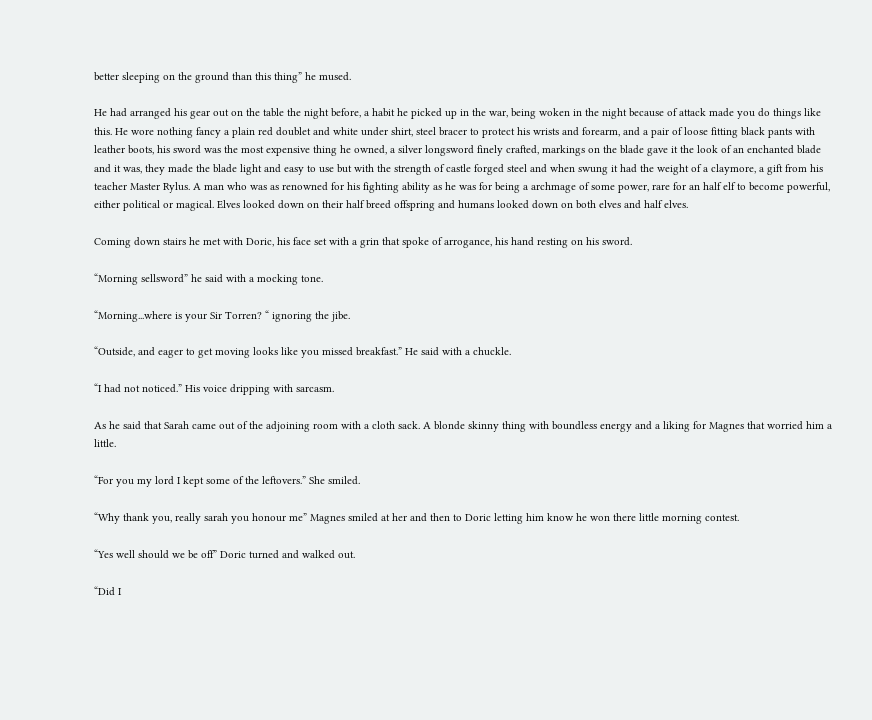better sleeping on the ground than this thing” he mused.

He had arranged his gear out on the table the night before, a habit he picked up in the war, being woken in the night because of attack made you do things like this. He wore nothing fancy a plain red doublet and white under shirt, steel bracer to protect his wrists and forearm, and a pair of loose fitting black pants with leather boots, his sword was the most expensive thing he owned, a silver longsword finely crafted, markings on the blade gave it the look of an enchanted blade and it was, they made the blade light and easy to use but with the strength of castle forged steel and when swung it had the weight of a claymore, a gift from his teacher Master Rylus. A man who was as renowned for his fighting ability as he was for being a archmage of some power, rare for an half elf to become powerful, either political or magical. Elves looked down on their half breed offspring and humans looked down on both elves and half elves.

Coming down stairs he met with Doric, his face set with a grin that spoke of arrogance, his hand resting on his sword.

“Morning sellsword” he said with a mocking tone.

“Morning...where is your Sir Torren? “ ignoring the jibe.

“Outside, and eager to get moving looks like you missed breakfast.” He said with a chuckle.

“I had not noticed.” His voice dripping with sarcasm.

As he said that Sarah came out of the adjoining room with a cloth sack. A blonde skinny thing with boundless energy and a liking for Magnes that worried him a little.

“For you my lord I kept some of the leftovers.” She smiled.

“Why thank you, really sarah you honour me” Magnes smiled at her and then to Doric letting him know he won there little morning contest.

“Yes well should we be off” Doric turned and walked out.

“Did I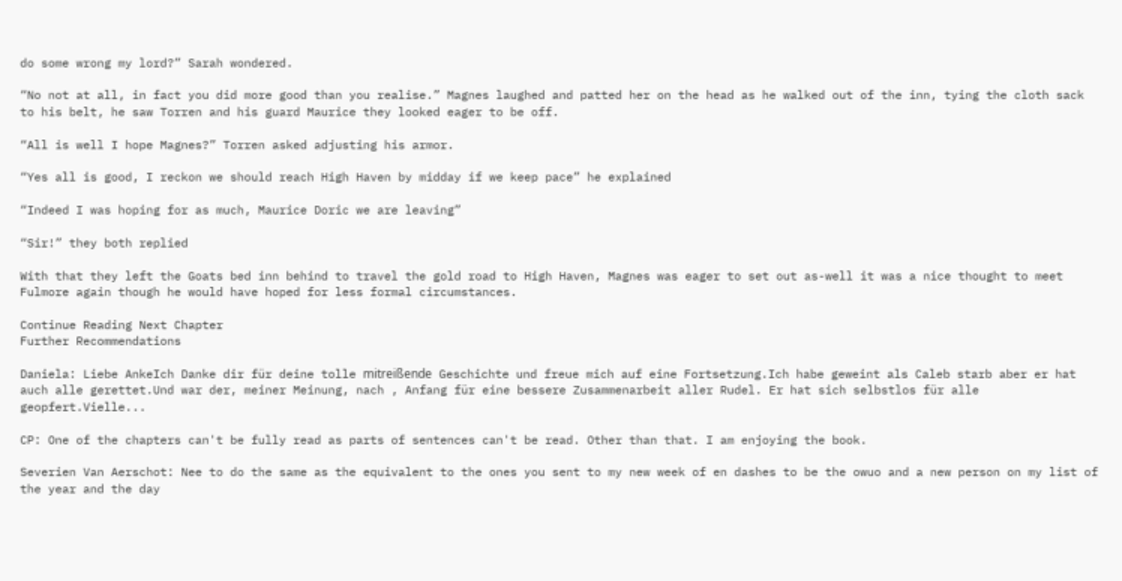do some wrong my lord?” Sarah wondered.

“No not at all, in fact you did more good than you realise.” Magnes laughed and patted her on the head as he walked out of the inn, tying the cloth sack to his belt, he saw Torren and his guard Maurice they looked eager to be off.

“All is well I hope Magnes?” Torren asked adjusting his armor.

“Yes all is good, I reckon we should reach High Haven by midday if we keep pace” he explained

“Indeed I was hoping for as much, Maurice Doric we are leaving”

“Sir!” they both replied

With that they left the Goats bed inn behind to travel the gold road to High Haven, Magnes was eager to set out as-well it was a nice thought to meet Fulmore again though he would have hoped for less formal circumstances.

Continue Reading Next Chapter
Further Recommendations

Daniela: Liebe AnkeIch Danke dir für deine tolle mitreißende Geschichte und freue mich auf eine Fortsetzung.Ich habe geweint als Caleb starb aber er hat auch alle gerettet.Und war der, meiner Meinung, nach , Anfang für eine bessere Zusammenarbeit aller Rudel. Er hat sich selbstlos für alle geopfert.Vielle...

CP: One of the chapters can't be fully read as parts of sentences can't be read. Other than that. I am enjoying the book.

Severien Van Aerschot: Nee to do the same as the equivalent to the ones you sent to my new week of en dashes to be the owuo and a new person on my list of the year and the day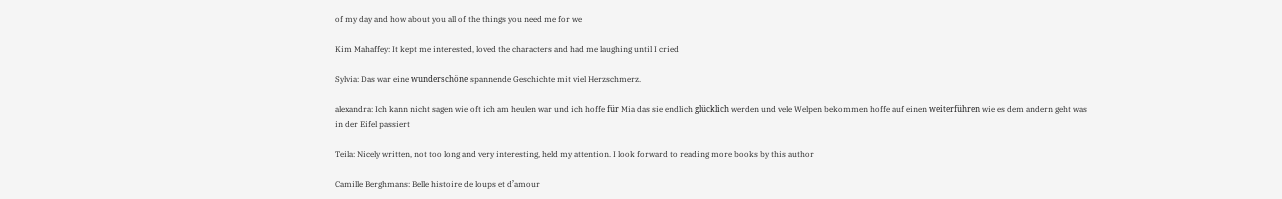of my day and how about you all of the things you need me for we

Kim Mahaffey: It kept me interested, loved the characters and had me laughing until I cried

Sylvia: Das war eine wunderschöne spannende Geschichte mit viel Herzschmerz.

alexandra: Ich kann nicht sagen wie oft ich am heulen war und ich hoffe für Mia das sie endlich glücklich werden und vele Welpen bekommen hoffe auf einen weiterführen wie es dem andern geht was in der Eifel passiert

Teila: Nicely written, not too long and very interesting, held my attention. I look forward to reading more books by this author

Camille Berghmans: Belle histoire de loups et d’amour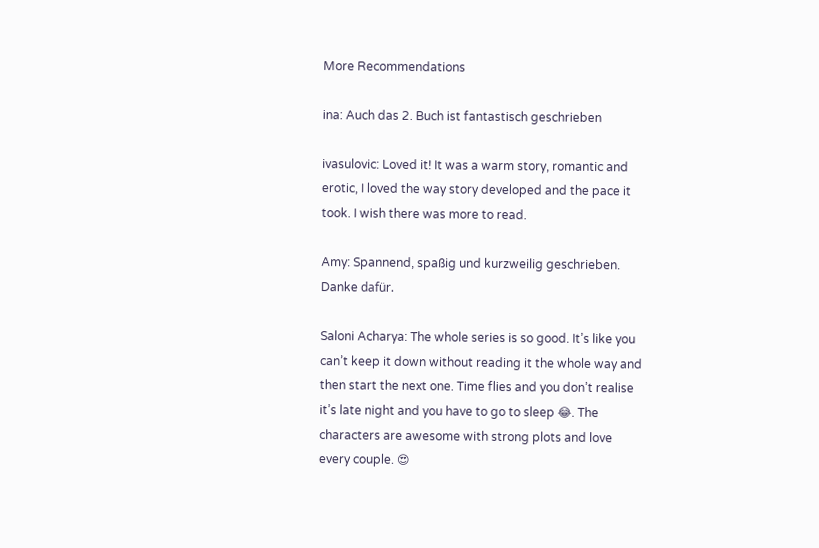More Recommendations

ina: Auch das 2. Buch ist fantastisch geschrieben

ivasulovic: Loved it! It was a warm story, romantic and erotic, I loved the way story developed and the pace it took. I wish there was more to read.

Amy: Spannend, spaßig und kurzweilig geschrieben. Danke dafür.

Saloni Acharya: The whole series is so good. It’s like you can’t keep it down without reading it the whole way and then start the next one. Time flies and you don’t realise it’s late night and you have to go to sleep 😂. The characters are awesome with strong plots and love every couple. 😍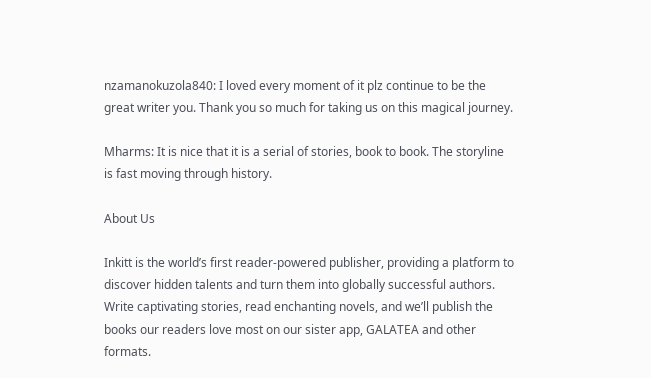nzamanokuzola840: I loved every moment of it plz continue to be the great writer you. Thank you so much for taking us on this magical journey.

Mharms: It is nice that it is a serial of stories, book to book. The storyline is fast moving through history.

About Us

Inkitt is the world’s first reader-powered publisher, providing a platform to discover hidden talents and turn them into globally successful authors. Write captivating stories, read enchanting novels, and we’ll publish the books our readers love most on our sister app, GALATEA and other formats.